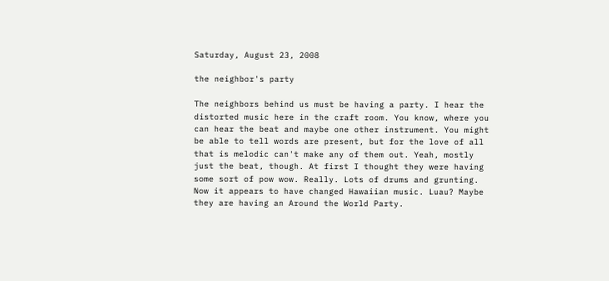Saturday, August 23, 2008

the neighbor's party

The neighbors behind us must be having a party. I hear the distorted music here in the craft room. You know, where you can hear the beat and maybe one other instrument. You might be able to tell words are present, but for the love of all that is melodic can't make any of them out. Yeah, mostly just the beat, though. At first I thought they were having some sort of pow wow. Really. Lots of drums and grunting. Now it appears to have changed Hawaiian music. Luau? Maybe they are having an Around the World Party.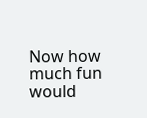Now how much fun would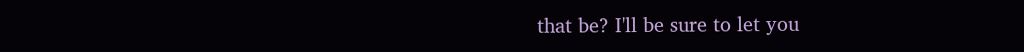that be? I'll be sure to let you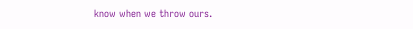know when we throw ours.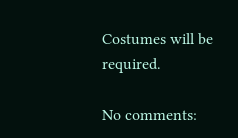Costumes will be required.

No comments: